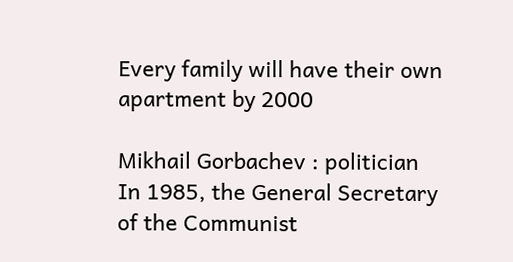Every family will have their own apartment by 2000

Mikhail Gorbachev : politician
In 1985, the General Secretary of the Communist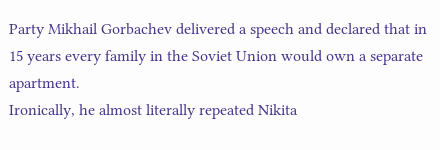Party Mikhail Gorbachev delivered a speech and declared that in 15 years every family in the Soviet Union would own a separate apartment.
Ironically, he almost literally repeated Nikita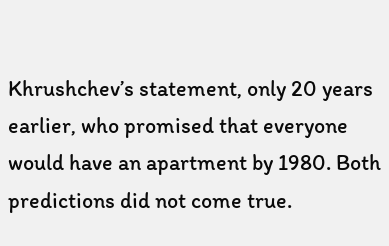Khrushchev’s statement, only 20 years earlier, who promised that everyone would have an apartment by 1980. Both predictions did not come true.